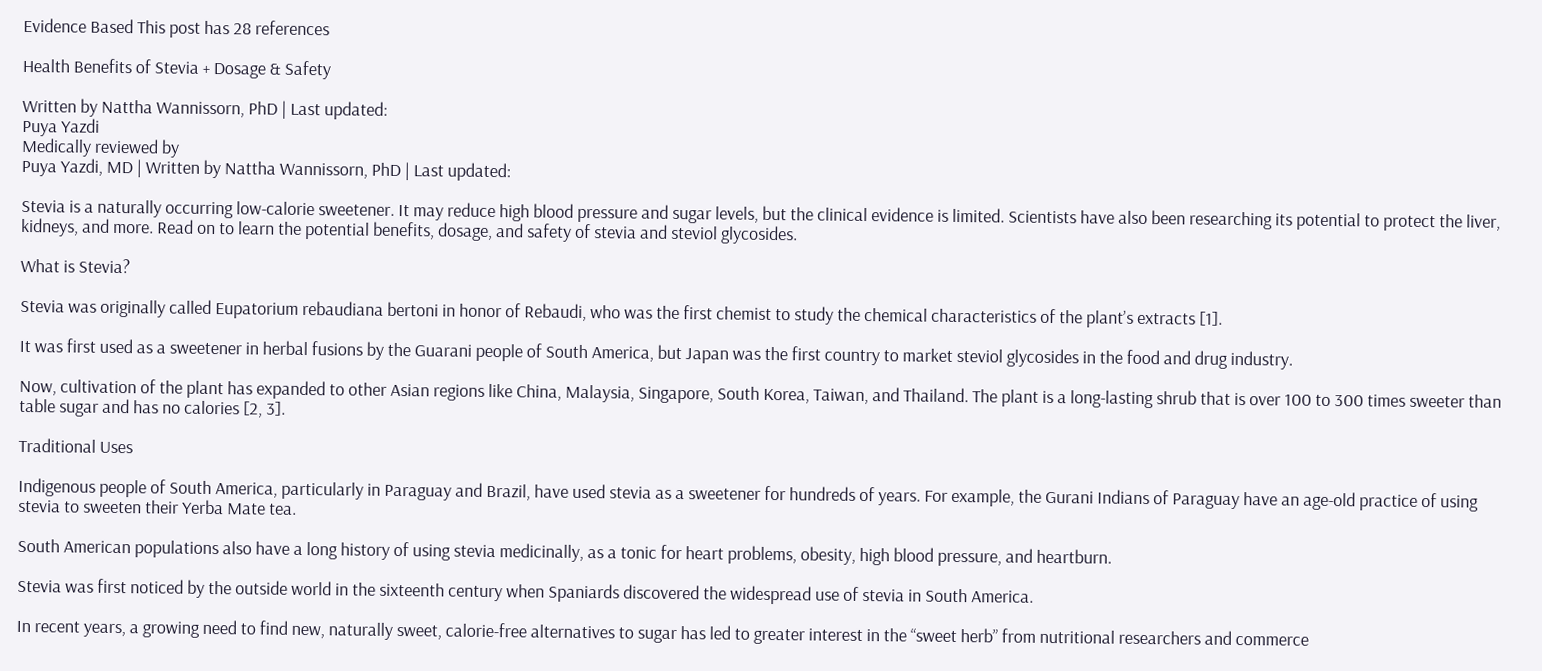Evidence Based This post has 28 references

Health Benefits of Stevia + Dosage & Safety

Written by Nattha Wannissorn, PhD | Last updated:
Puya Yazdi
Medically reviewed by
Puya Yazdi, MD | Written by Nattha Wannissorn, PhD | Last updated:

Stevia is a naturally occurring low-calorie sweetener. It may reduce high blood pressure and sugar levels, but the clinical evidence is limited. Scientists have also been researching its potential to protect the liver, kidneys, and more. Read on to learn the potential benefits, dosage, and safety of stevia and steviol glycosides.

What is Stevia?

Stevia was originally called Eupatorium rebaudiana bertoni in honor of Rebaudi, who was the first chemist to study the chemical characteristics of the plant’s extracts [1].

It was first used as a sweetener in herbal fusions by the Guarani people of South America, but Japan was the first country to market steviol glycosides in the food and drug industry.

Now, cultivation of the plant has expanded to other Asian regions like China, Malaysia, Singapore, South Korea, Taiwan, and Thailand. The plant is a long-lasting shrub that is over 100 to 300 times sweeter than table sugar and has no calories [2, 3].

Traditional Uses

Indigenous people of South America, particularly in Paraguay and Brazil, have used stevia as a sweetener for hundreds of years. For example, the Gurani Indians of Paraguay have an age-old practice of using stevia to sweeten their Yerba Mate tea.

South American populations also have a long history of using stevia medicinally, as a tonic for heart problems, obesity, high blood pressure, and heartburn.

Stevia was first noticed by the outside world in the sixteenth century when Spaniards discovered the widespread use of stevia in South America.

In recent years, a growing need to find new, naturally sweet, calorie-free alternatives to sugar has led to greater interest in the “sweet herb” from nutritional researchers and commerce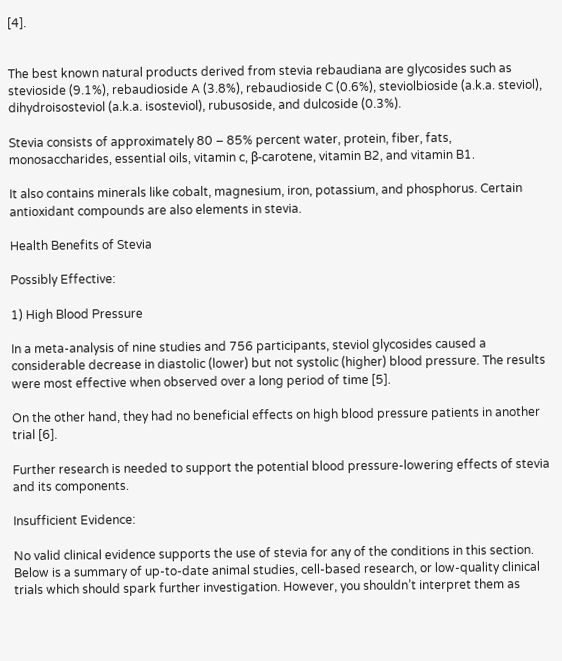[4].


The best known natural products derived from stevia rebaudiana are glycosides such as stevioside (9.1%), rebaudioside A (3.8%), rebaudioside C (0.6%), steviolbioside (a.k.a. steviol), dihydroisosteviol (a.k.a. isosteviol), rubusoside, and dulcoside (0.3%).

Stevia consists of approximately 80 – 85% percent water, protein, fiber, fats, monosaccharides, essential oils, vitamin c, β-carotene, vitamin B2, and vitamin B1.

It also contains minerals like cobalt, magnesium, iron, potassium, and phosphorus. Certain antioxidant compounds are also elements in stevia.

Health Benefits of Stevia

Possibly Effective:

1) High Blood Pressure

In a meta-analysis of nine studies and 756 participants, steviol glycosides caused a considerable decrease in diastolic (lower) but not systolic (higher) blood pressure. The results were most effective when observed over a long period of time [5].

On the other hand, they had no beneficial effects on high blood pressure patients in another trial [6].

Further research is needed to support the potential blood pressure-lowering effects of stevia and its components.

Insufficient Evidence:

No valid clinical evidence supports the use of stevia for any of the conditions in this section. Below is a summary of up-to-date animal studies, cell-based research, or low-quality clinical trials which should spark further investigation. However, you shouldn’t interpret them as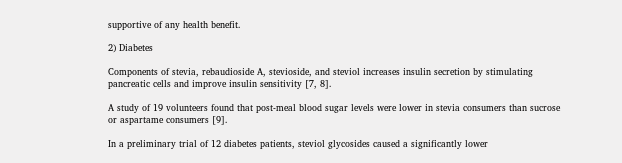supportive of any health benefit.

2) Diabetes

Components of stevia, rebaudioside A, stevioside, and steviol increases insulin secretion by stimulating pancreatic cells and improve insulin sensitivity [7, 8].

A study of 19 volunteers found that post-meal blood sugar levels were lower in stevia consumers than sucrose or aspartame consumers [9].

In a preliminary trial of 12 diabetes patients, steviol glycosides caused a significantly lower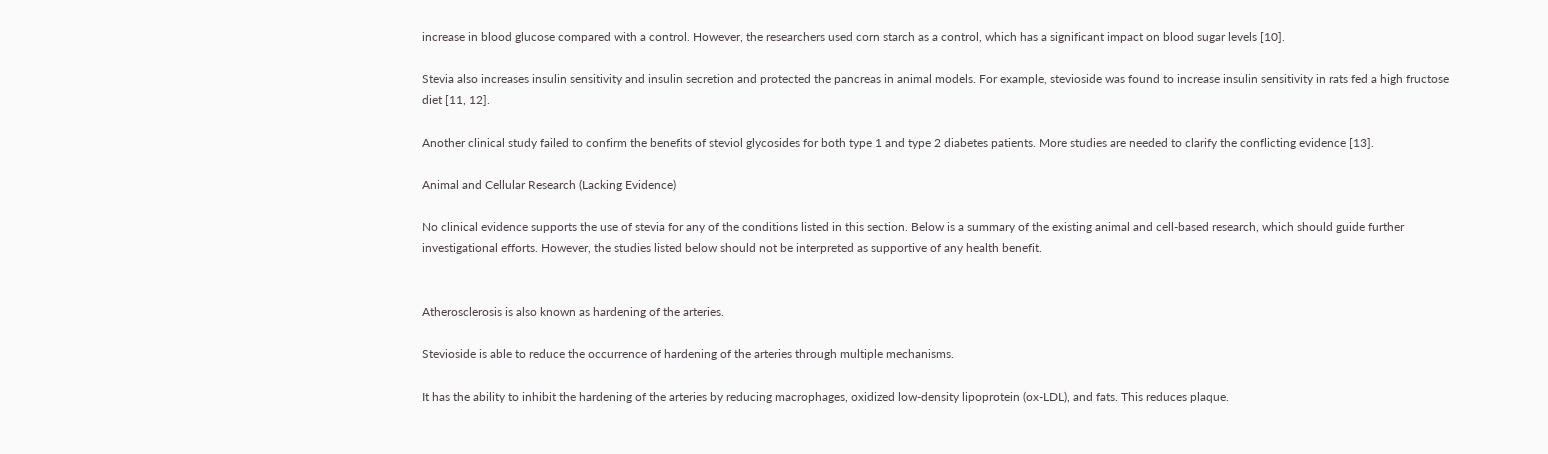increase in blood glucose compared with a control. However, the researchers used corn starch as a control, which has a significant impact on blood sugar levels [10].

Stevia also increases insulin sensitivity and insulin secretion and protected the pancreas in animal models. For example, stevioside was found to increase insulin sensitivity in rats fed a high fructose diet [11, 12].

Another clinical study failed to confirm the benefits of steviol glycosides for both type 1 and type 2 diabetes patients. More studies are needed to clarify the conflicting evidence [13].

Animal and Cellular Research (Lacking Evidence)

No clinical evidence supports the use of stevia for any of the conditions listed in this section. Below is a summary of the existing animal and cell-based research, which should guide further investigational efforts. However, the studies listed below should not be interpreted as supportive of any health benefit.


Atherosclerosis is also known as hardening of the arteries.

Stevioside is able to reduce the occurrence of hardening of the arteries through multiple mechanisms.

It has the ability to inhibit the hardening of the arteries by reducing macrophages, oxidized low-density lipoprotein (ox-LDL), and fats. This reduces plaque.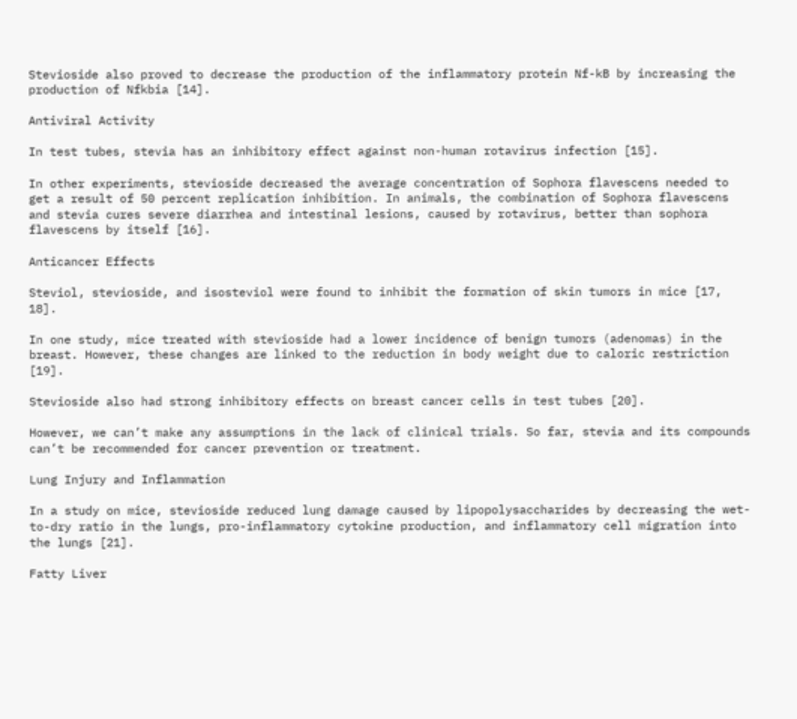Stevioside also proved to decrease the production of the inflammatory protein Nf-kB by increasing the production of Nfkbia [14].

Antiviral Activity

In test tubes, stevia has an inhibitory effect against non-human rotavirus infection [15].

In other experiments, stevioside decreased the average concentration of Sophora flavescens needed to get a result of 50 percent replication inhibition. In animals, the combination of Sophora flavescens and stevia cures severe diarrhea and intestinal lesions, caused by rotavirus, better than sophora flavescens by itself [16].

Anticancer Effects

Steviol, stevioside, and isosteviol were found to inhibit the formation of skin tumors in mice [17, 18].

In one study, mice treated with stevioside had a lower incidence of benign tumors (adenomas) in the breast. However, these changes are linked to the reduction in body weight due to caloric restriction [19].

Stevioside also had strong inhibitory effects on breast cancer cells in test tubes [20].

However, we can’t make any assumptions in the lack of clinical trials. So far, stevia and its compounds can’t be recommended for cancer prevention or treatment.

Lung Injury and Inflammation

In a study on mice, stevioside reduced lung damage caused by lipopolysaccharides by decreasing the wet-to-dry ratio in the lungs, pro-inflammatory cytokine production, and inflammatory cell migration into the lungs [21].

Fatty Liver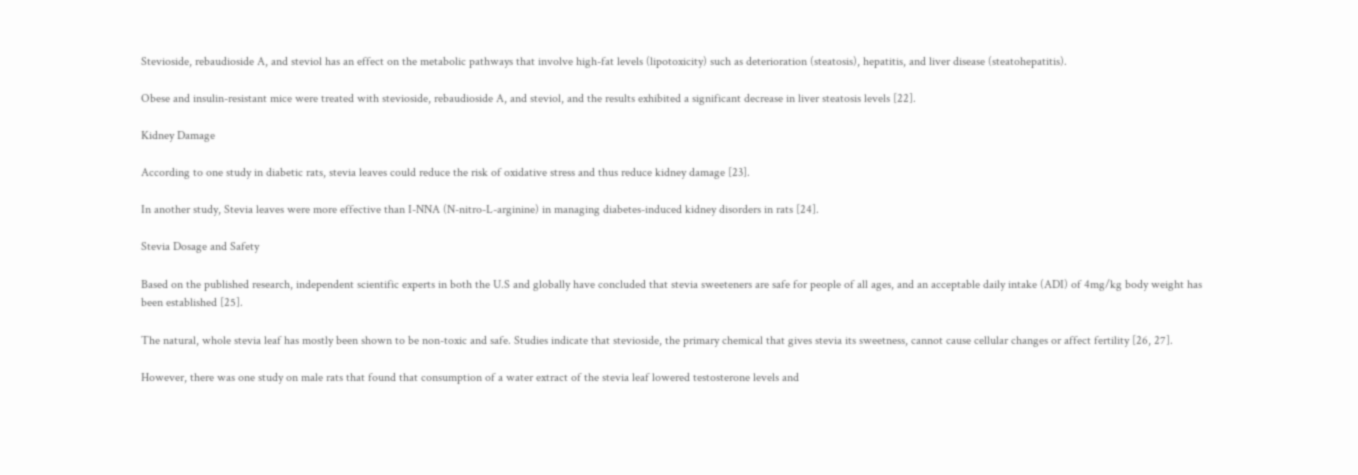Stevioside, rebaudioside A, and steviol has an effect on the metabolic pathways that involve high-fat levels (lipotoxicity) such as deterioration (steatosis), hepatitis, and liver disease (steatohepatitis).

Obese and insulin-resistant mice were treated with stevioside, rebaudioside A, and steviol, and the results exhibited a significant decrease in liver steatosis levels [22].

Kidney Damage

According to one study in diabetic rats, stevia leaves could reduce the risk of oxidative stress and thus reduce kidney damage [23].

In another study, Stevia leaves were more effective than I-NNA (N-nitro-L-arginine) in managing diabetes-induced kidney disorders in rats [24].

Stevia Dosage and Safety

Based on the published research, independent scientific experts in both the U.S and globally have concluded that stevia sweeteners are safe for people of all ages, and an acceptable daily intake (ADI) of 4mg/kg body weight has been established [25].

The natural, whole stevia leaf has mostly been shown to be non-toxic and safe. Studies indicate that stevioside, the primary chemical that gives stevia its sweetness, cannot cause cellular changes or affect fertility [26, 27].

However, there was one study on male rats that found that consumption of a water extract of the stevia leaf lowered testosterone levels and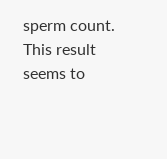sperm count. This result seems to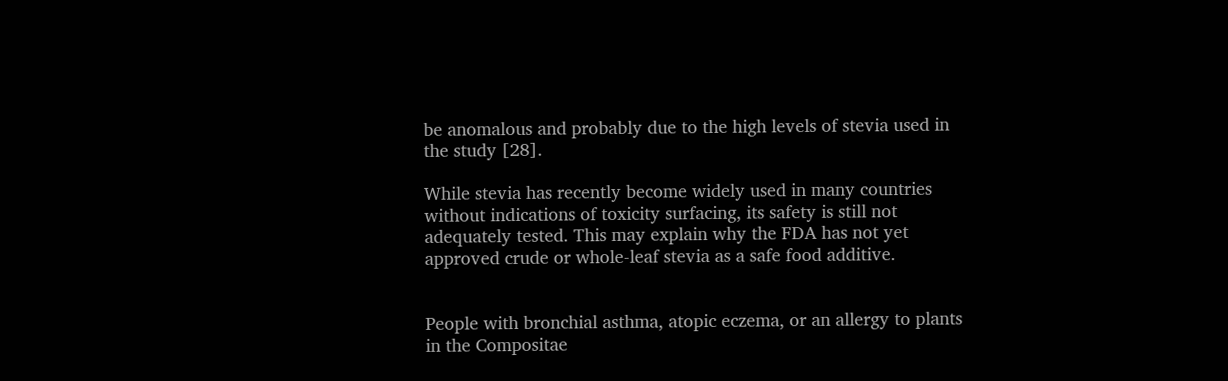be anomalous and probably due to the high levels of stevia used in the study [28].

While stevia has recently become widely used in many countries without indications of toxicity surfacing, its safety is still not adequately tested. This may explain why the FDA has not yet approved crude or whole-leaf stevia as a safe food additive.


People with bronchial asthma, atopic eczema, or an allergy to plants in the Compositae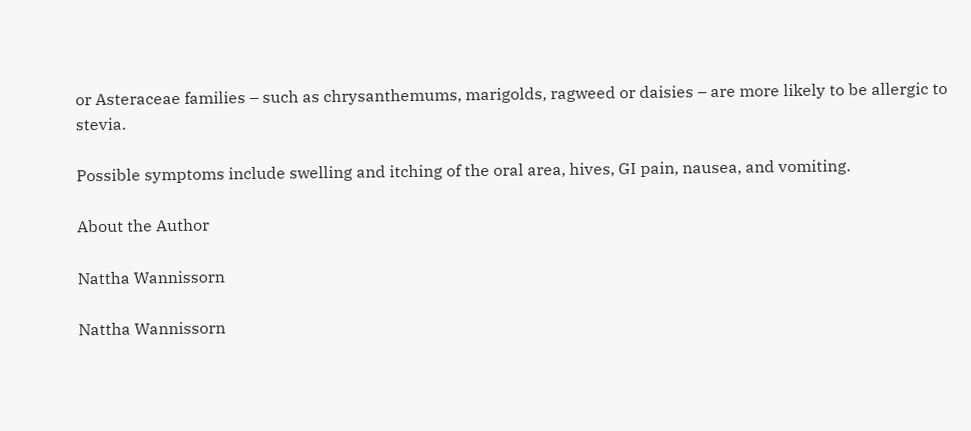or Asteraceae families – such as chrysanthemums, marigolds, ragweed or daisies – are more likely to be allergic to stevia.

Possible symptoms include swelling and itching of the oral area, hives, GI pain, nausea, and vomiting.

About the Author

Nattha Wannissorn

Nattha Wannissorn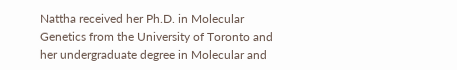Nattha received her Ph.D. in Molecular Genetics from the University of Toronto and her undergraduate degree in Molecular and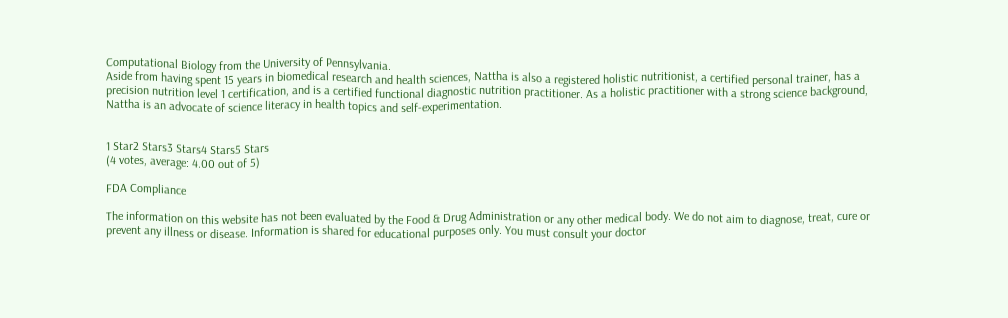Computational Biology from the University of Pennsylvania.
Aside from having spent 15 years in biomedical research and health sciences, Nattha is also a registered holistic nutritionist, a certified personal trainer, has a precision nutrition level 1 certification, and is a certified functional diagnostic nutrition practitioner. As a holistic practitioner with a strong science background, Nattha is an advocate of science literacy in health topics and self-experimentation.


1 Star2 Stars3 Stars4 Stars5 Stars
(4 votes, average: 4.00 out of 5)

FDA Compliance

The information on this website has not been evaluated by the Food & Drug Administration or any other medical body. We do not aim to diagnose, treat, cure or prevent any illness or disease. Information is shared for educational purposes only. You must consult your doctor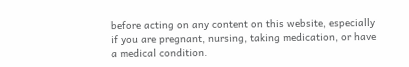before acting on any content on this website, especially if you are pregnant, nursing, taking medication, or have a medical condition.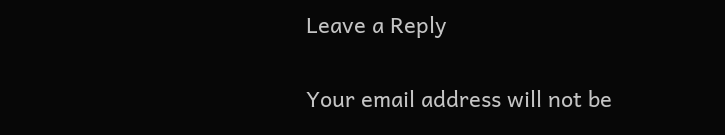Leave a Reply

Your email address will not be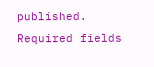published. Required fields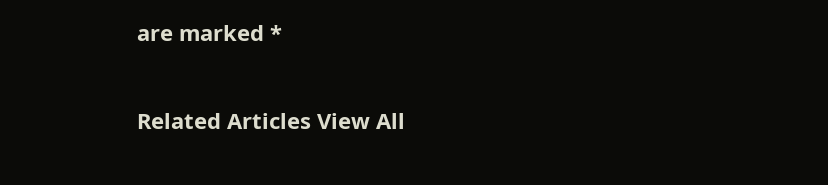are marked *

Related Articles View All